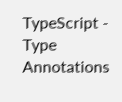TypeScript - Type Annotations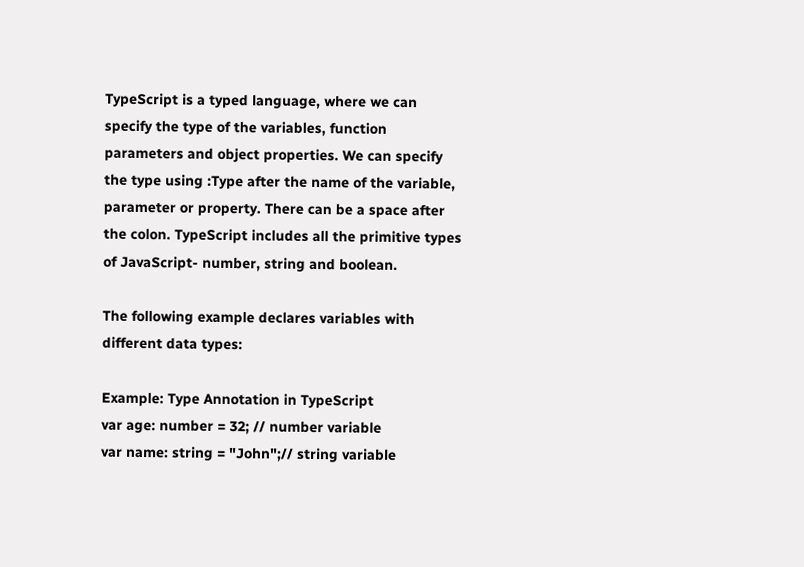TypeScript is a typed language, where we can specify the type of the variables, function parameters and object properties. We can specify the type using :Type after the name of the variable, parameter or property. There can be a space after the colon. TypeScript includes all the primitive types of JavaScript- number, string and boolean.

The following example declares variables with different data types:

Example: Type Annotation in TypeScript
var age: number = 32; // number variable
var name: string = "John";// string variable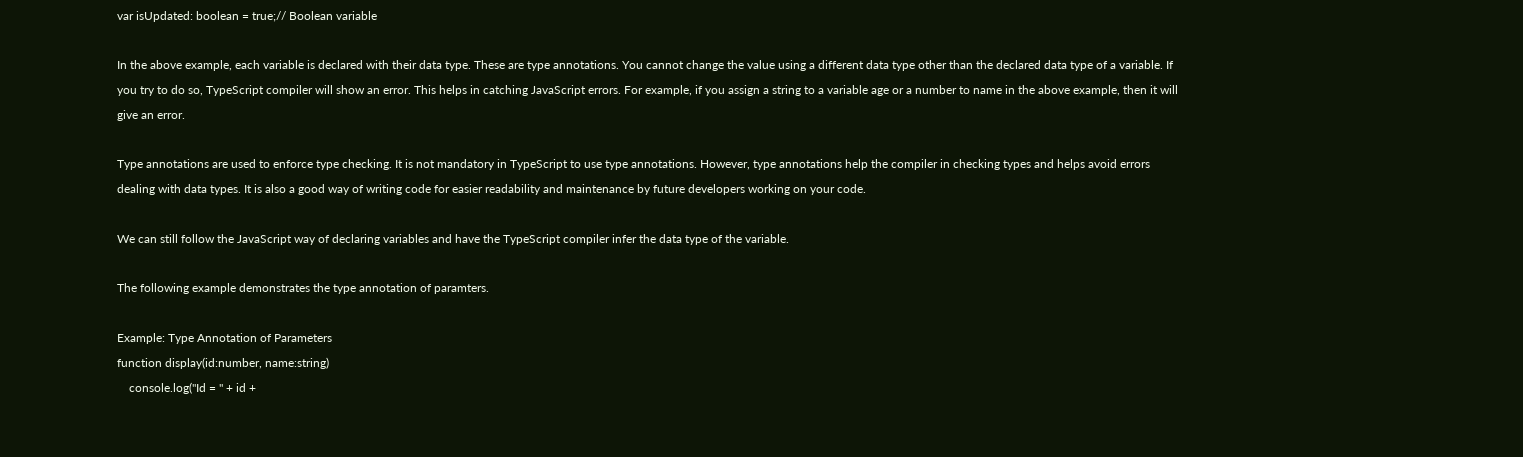var isUpdated: boolean = true;// Boolean variable

In the above example, each variable is declared with their data type. These are type annotations. You cannot change the value using a different data type other than the declared data type of a variable. If you try to do so, TypeScript compiler will show an error. This helps in catching JavaScript errors. For example, if you assign a string to a variable age or a number to name in the above example, then it will give an error.

Type annotations are used to enforce type checking. It is not mandatory in TypeScript to use type annotations. However, type annotations help the compiler in checking types and helps avoid errors dealing with data types. It is also a good way of writing code for easier readability and maintenance by future developers working on your code.

We can still follow the JavaScript way of declaring variables and have the TypeScript compiler infer the data type of the variable.

The following example demonstrates the type annotation of paramters.

Example: Type Annotation of Parameters
function display(id:number, name:string)
    console.log("Id = " + id +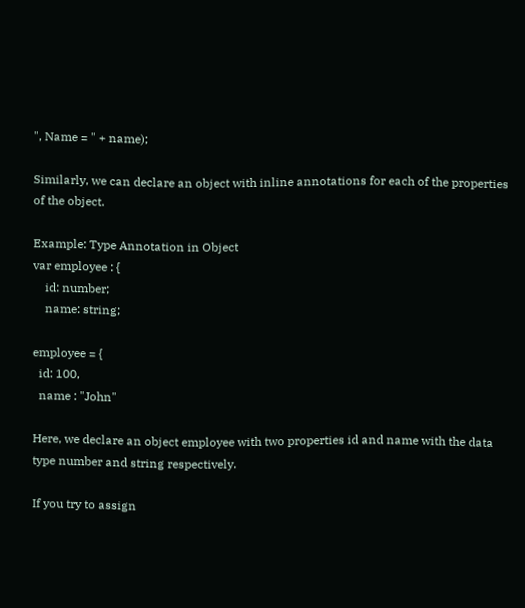", Name = " + name);

Similarly, we can declare an object with inline annotations for each of the properties of the object.

Example: Type Annotation in Object
var employee : {
    id: number;
    name: string;

employee = {
  id: 100,
  name : "John"

Here, we declare an object employee with two properties id and name with the data type number and string respectively.

If you try to assign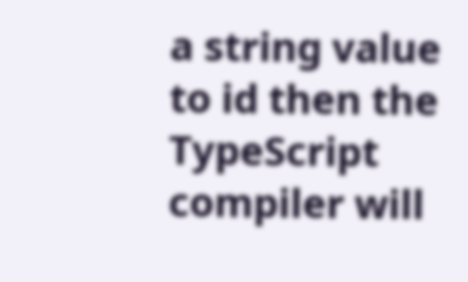a string value to id then the TypeScript compiler will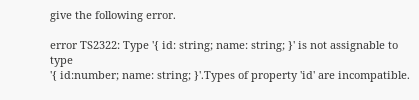give the following error.

error TS2322: Type '{ id: string; name: string; }' is not assignable to type
'{ id:number; name: string; }'.Types of property 'id' are incompatible.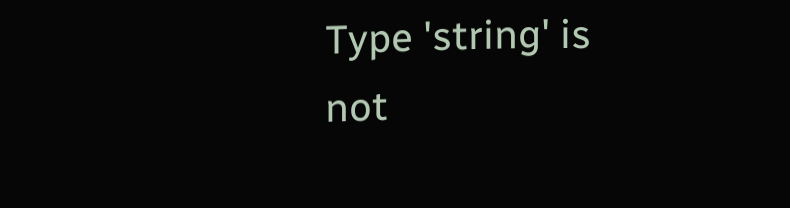Type 'string' is not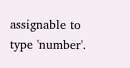assignable to type 'number'.